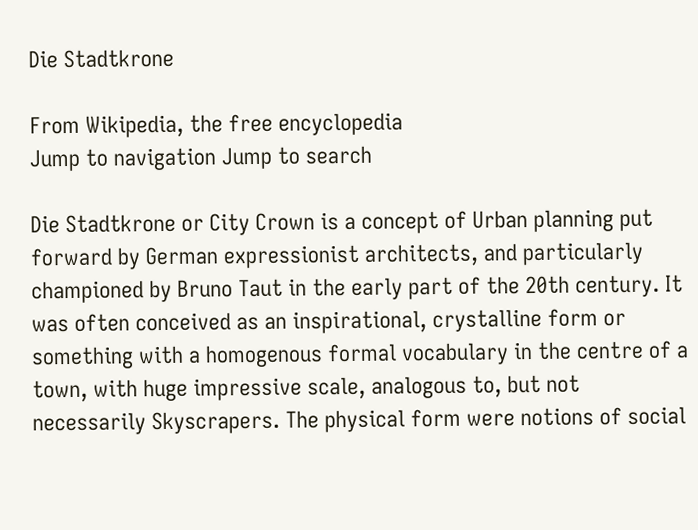Die Stadtkrone

From Wikipedia, the free encyclopedia
Jump to navigation Jump to search

Die Stadtkrone or City Crown is a concept of Urban planning put forward by German expressionist architects, and particularly championed by Bruno Taut in the early part of the 20th century. It was often conceived as an inspirational, crystalline form or something with a homogenous formal vocabulary in the centre of a town, with huge impressive scale, analogous to, but not necessarily Skyscrapers. The physical form were notions of social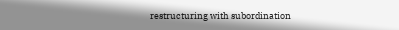restructuring with subordination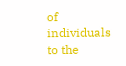of individuals to the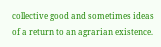collective good and sometimes ideas of a return to an agrarian existence.